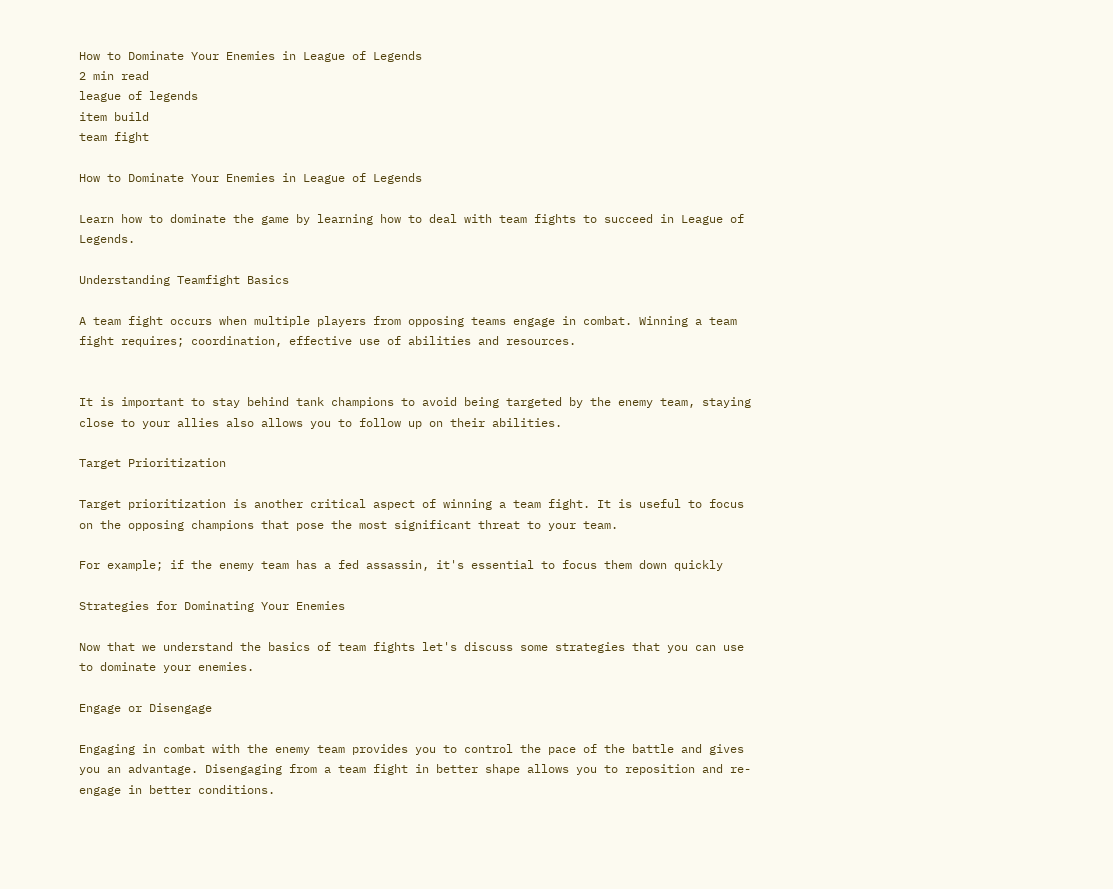How to Dominate Your Enemies in League of Legends
2 min read
league of legends
item build
team fight

How to Dominate Your Enemies in League of Legends

Learn how to dominate the game by learning how to deal with team fights to succeed in League of Legends.

Understanding Teamfight Basics

A team fight occurs when multiple players from opposing teams engage in combat. Winning a team fight requires; coordination, effective use of abilities and resources.


It is important to stay behind tank champions to avoid being targeted by the enemy team, staying close to your allies also allows you to follow up on their abilities.

Target Prioritization

Target prioritization is another critical aspect of winning a team fight. It is useful to focus on the opposing champions that pose the most significant threat to your team.

For example; if the enemy team has a fed assassin, it's essential to focus them down quickly

Strategies for Dominating Your Enemies

Now that we understand the basics of team fights let's discuss some strategies that you can use to dominate your enemies.

Engage or Disengage

Engaging in combat with the enemy team provides you to control the pace of the battle and gives you an advantage. Disengaging from a team fight in better shape allows you to reposition and re-engage in better conditions.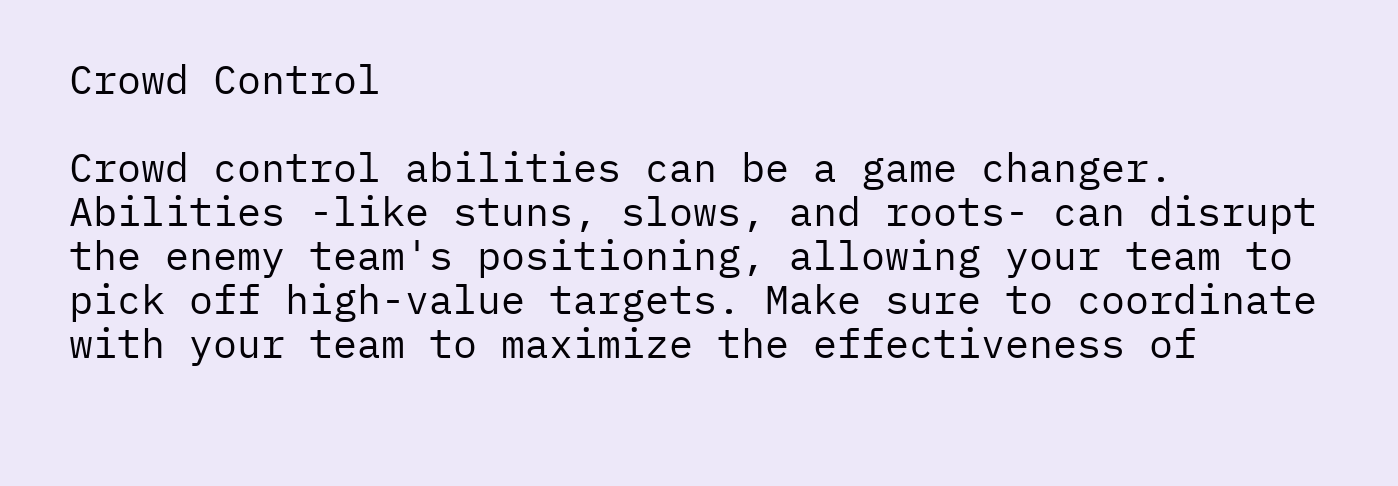Crowd Control

Crowd control abilities can be a game changer. Abilities -like stuns, slows, and roots- can disrupt the enemy team's positioning, allowing your team to pick off high-value targets. Make sure to coordinate with your team to maximize the effectiveness of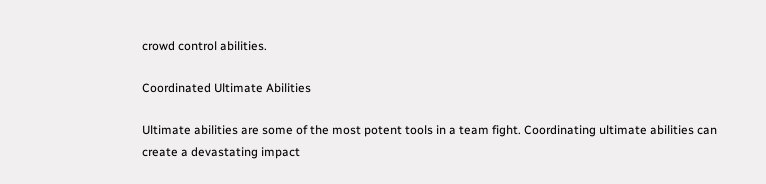crowd control abilities.

Coordinated Ultimate Abilities

Ultimate abilities are some of the most potent tools in a team fight. Coordinating ultimate abilities can create a devastating impact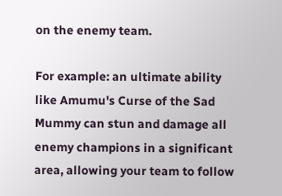on the enemy team.

For example: an ultimate ability like Amumu's Curse of the Sad Mummy can stun and damage all enemy champions in a significant area, allowing your team to follow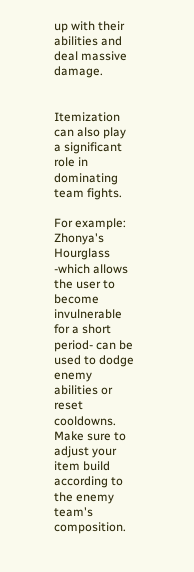up with their abilities and deal massive damage.


Itemization can also play a significant role in dominating team fights.

For example: Zhonya's Hourglass -which allows the user to become invulnerable for a short period- can be used to dodge enemy abilities or reset cooldowns. Make sure to adjust your item build according to the enemy team's composition.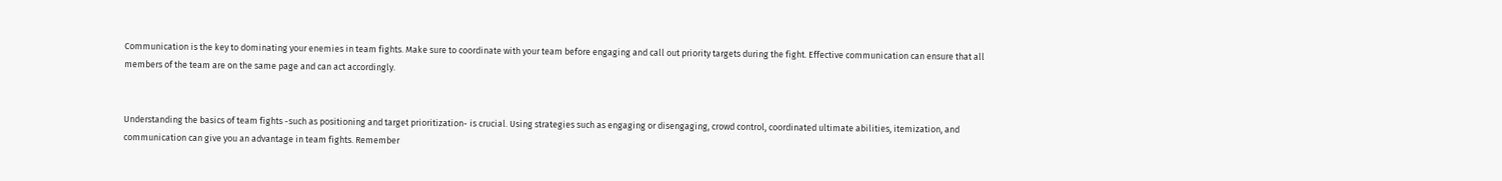Communication is the key to dominating your enemies in team fights. Make sure to coordinate with your team before engaging and call out priority targets during the fight. Effective communication can ensure that all members of the team are on the same page and can act accordingly.


Understanding the basics of team fights -such as positioning and target prioritization- is crucial. Using strategies such as engaging or disengaging, crowd control, coordinated ultimate abilities, itemization, and communication can give you an advantage in team fights. Remember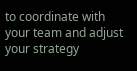to coordinate with your team and adjust your strategy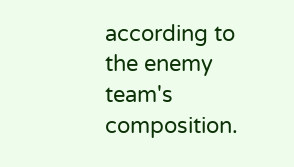according to the enemy team's composition.